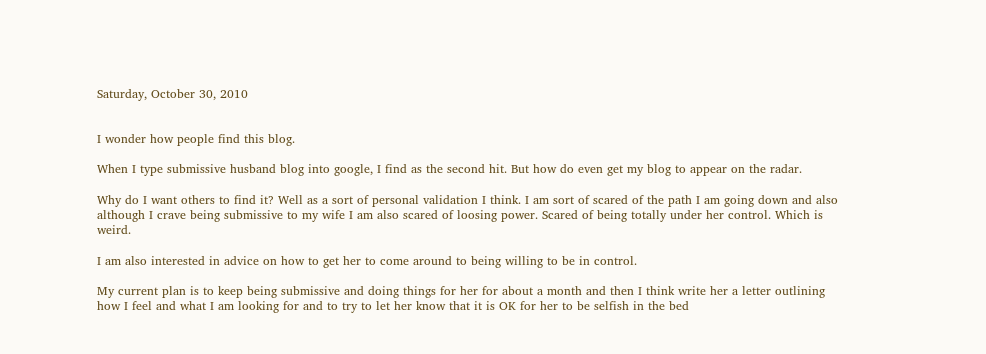Saturday, October 30, 2010


I wonder how people find this blog.

When I type submissive husband blog into google, I find as the second hit. But how do even get my blog to appear on the radar.

Why do I want others to find it? Well as a sort of personal validation I think. I am sort of scared of the path I am going down and also although I crave being submissive to my wife I am also scared of loosing power. Scared of being totally under her control. Which is weird.

I am also interested in advice on how to get her to come around to being willing to be in control.

My current plan is to keep being submissive and doing things for her for about a month and then I think write her a letter outlining how I feel and what I am looking for and to try to let her know that it is OK for her to be selfish in the bed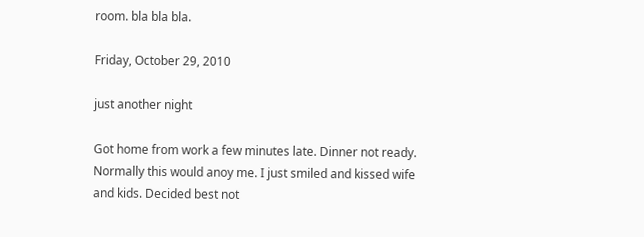room. bla bla bla.

Friday, October 29, 2010

just another night

Got home from work a few minutes late. Dinner not ready. Normally this would anoy me. I just smiled and kissed wife and kids. Decided best not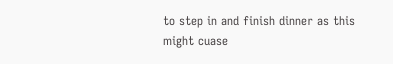to step in and finish dinner as this might cuase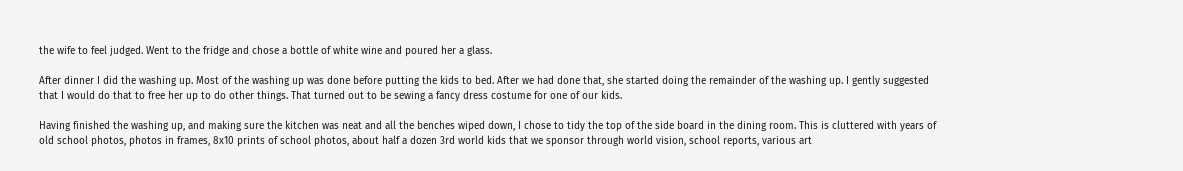the wife to feel judged. Went to the fridge and chose a bottle of white wine and poured her a glass.

After dinner I did the washing up. Most of the washing up was done before putting the kids to bed. After we had done that, she started doing the remainder of the washing up. I gently suggested that I would do that to free her up to do other things. That turned out to be sewing a fancy dress costume for one of our kids.

Having finished the washing up, and making sure the kitchen was neat and all the benches wiped down, I chose to tidy the top of the side board in the dining room. This is cluttered with years of old school photos, photos in frames, 8x10 prints of school photos, about half a dozen 3rd world kids that we sponsor through world vision, school reports, various art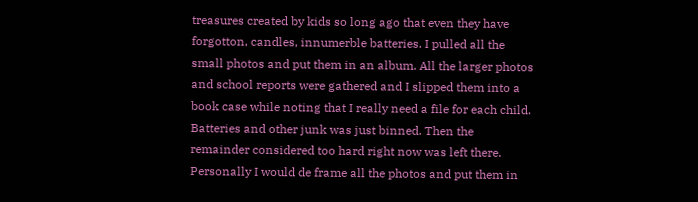treasures created by kids so long ago that even they have forgotton, candles, innumerble batteries. I pulled all the small photos and put them in an album. All the larger photos and school reports were gathered and I slipped them into a book case while noting that I really need a file for each child. Batteries and other junk was just binned. Then the remainder considered too hard right now was left there. Personally I would de frame all the photos and put them in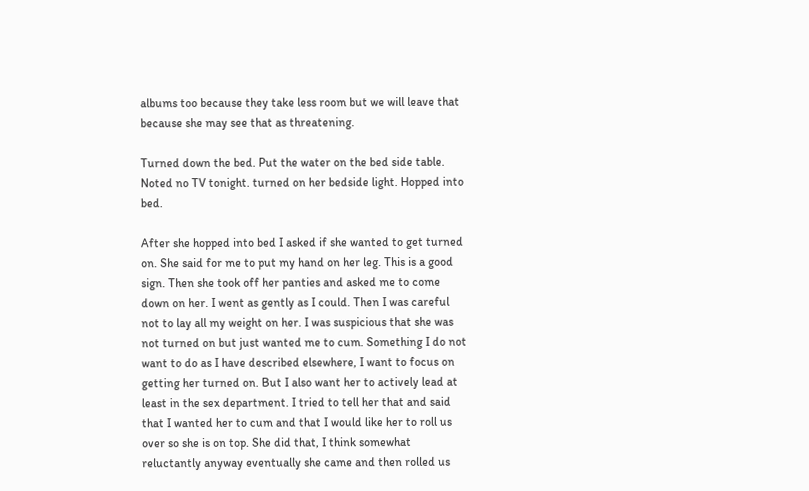albums too because they take less room but we will leave that because she may see that as threatening.

Turned down the bed. Put the water on the bed side table. Noted no TV tonight. turned on her bedside light. Hopped into bed.

After she hopped into bed I asked if she wanted to get turned on. She said for me to put my hand on her leg. This is a good sign. Then she took off her panties and asked me to come down on her. I went as gently as I could. Then I was careful not to lay all my weight on her. I was suspicious that she was not turned on but just wanted me to cum. Something I do not want to do as I have described elsewhere, I want to focus on getting her turned on. But I also want her to actively lead at least in the sex department. I tried to tell her that and said that I wanted her to cum and that I would like her to roll us over so she is on top. She did that, I think somewhat reluctantly anyway eventually she came and then rolled us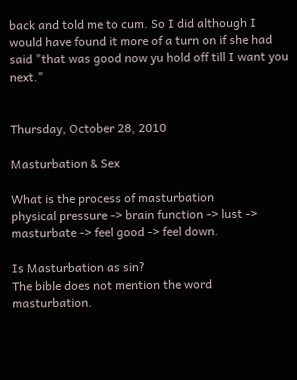back and told me to cum. So I did although I would have found it more of a turn on if she had said "that was good now yu hold off till I want you next."


Thursday, October 28, 2010

Masturbation & Sex

What is the process of masturbation
physical pressure -> brain function -> lust -> masturbate -> feel good -> feel down.

Is Masturbation as sin?
The bible does not mention the word masturbation.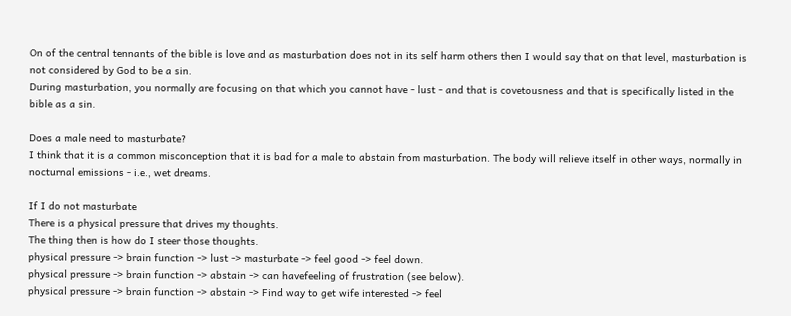On of the central tennants of the bible is love and as masturbation does not in its self harm others then I would say that on that level, masturbation is not considered by God to be a sin.
During masturbation, you normally are focusing on that which you cannot have - lust - and that is covetousness and that is specifically listed in the bible as a sin.

Does a male need to masturbate?
I think that it is a common misconception that it is bad for a male to abstain from masturbation. The body will relieve itself in other ways, normally in nocturnal emissions - i.e., wet dreams.

If I do not masturbate
There is a physical pressure that drives my thoughts.
The thing then is how do I steer those thoughts.
physical pressure -> brain function -> lust -> masturbate -> feel good -> feel down.
physical pressure -> brain function -> abstain -> can havefeeling of frustration (see below).
physical pressure -> brain function -> abstain -> Find way to get wife interested -> feel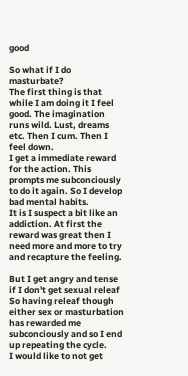good

So what if I do masturbate?
The first thing is that while I am doing it I feel good. The imagination runs wild. Lust, dreams etc. Then I cum. Then I feel down.
I get a immediate reward for the action. This prompts me subconciously to do it again. So I develop bad mental habits.
It is I suspect a bit like an addiction. At first the reward was great then I need more and more to try and recapture the feeling.

But I get angry and tense if I don't get sexual releaf
So having releaf though either sex or masturbation has rewarded me subconciously and so I end up repeating the cycle.
I would like to not get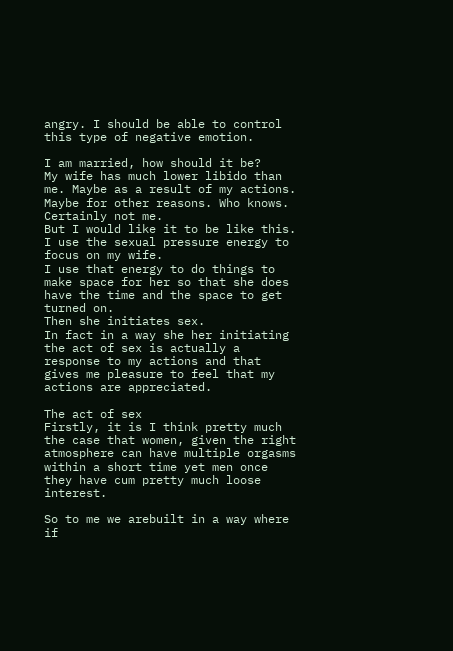angry. I should be able to control this type of negative emotion.

I am married, how should it be?
My wife has much lower libido than me. Maybe as a result of my actions. Maybe for other reasons. Who knows. Certainly not me.
But I would like it to be like this.
I use the sexual pressure energy to focus on my wife.
I use that energy to do things to make space for her so that she does have the time and the space to get turned on.
Then she initiates sex.
In fact in a way she her initiating the act of sex is actually a response to my actions and that gives me pleasure to feel that my actions are appreciated.

The act of sex
Firstly, it is I think pretty much the case that women, given the right atmosphere can have multiple orgasms within a short time yet men once they have cum pretty much loose interest.

So to me we arebuilt in a way where if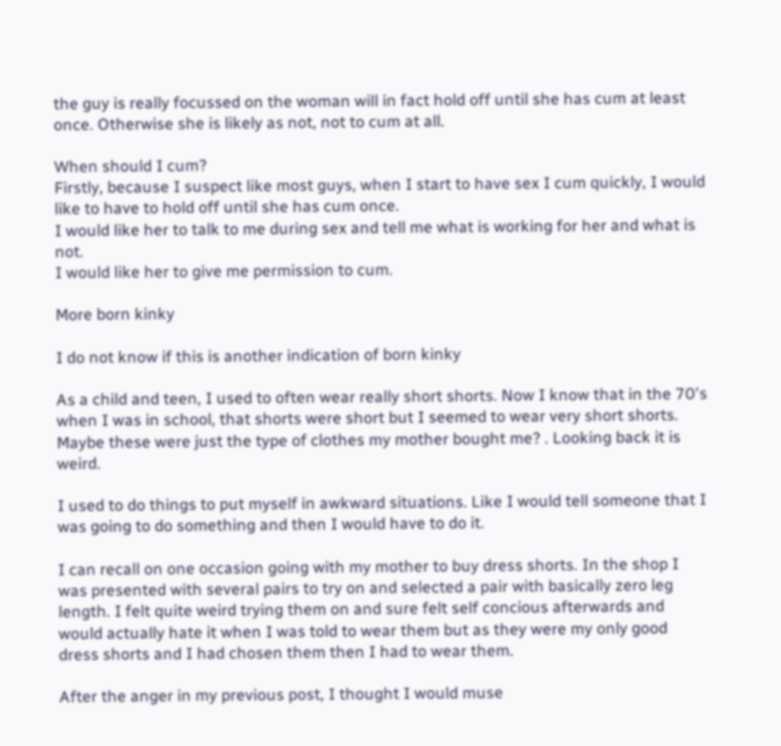the guy is really focussed on the woman will in fact hold off until she has cum at least once. Otherwise she is likely as not, not to cum at all.

When should I cum?
Firstly, because I suspect like most guys, when I start to have sex I cum quickly, I would like to have to hold off until she has cum once.
I would like her to talk to me during sex and tell me what is working for her and what is not.
I would like her to give me permission to cum.

More born kinky

I do not know if this is another indication of born kinky

As a child and teen, I used to often wear really short shorts. Now I know that in the 70's when I was in school, that shorts were short but I seemed to wear very short shorts. Maybe these were just the type of clothes my mother bought me? . Looking back it is weird.

I used to do things to put myself in awkward situations. Like I would tell someone that I was going to do something and then I would have to do it.

I can recall on one occasion going with my mother to buy dress shorts. In the shop I was presented with several pairs to try on and selected a pair with basically zero leg length. I felt quite weird trying them on and sure felt self concious afterwards and would actually hate it when I was told to wear them but as they were my only good dress shorts and I had chosen them then I had to wear them.

After the anger in my previous post, I thought I would muse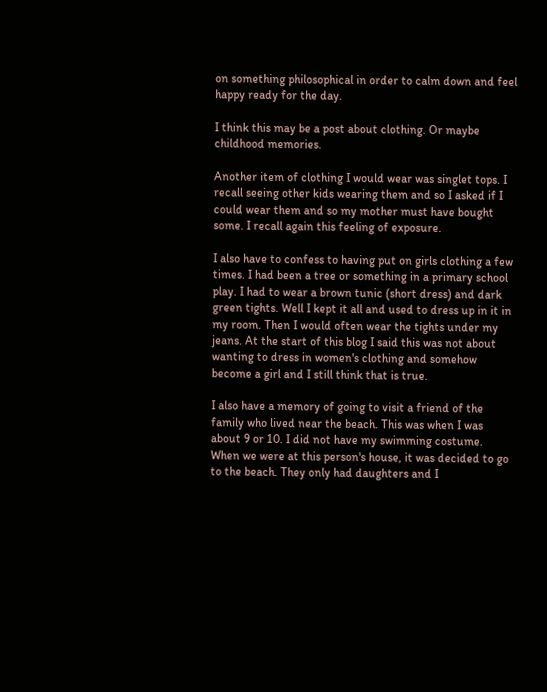on something philosophical in order to calm down and feel happy ready for the day.

I think this may be a post about clothing. Or maybe childhood memories.

Another item of clothing I would wear was singlet tops. I recall seeing other kids wearing them and so I asked if I could wear them and so my mother must have bought some. I recall again this feeling of exposure.

I also have to confess to having put on girls clothing a few times. I had been a tree or something in a primary school play. I had to wear a brown tunic (short dress) and dark green tights. Well I kept it all and used to dress up in it in my room. Then I would often wear the tights under my jeans. At the start of this blog I said this was not about wanting to dress in women's clothing and somehow become a girl and I still think that is true.

I also have a memory of going to visit a friend of the family who lived near the beach. This was when I was about 9 or 10. I did not have my swimming costume. When we were at this person's house, it was decided to go to the beach. They only had daughters and I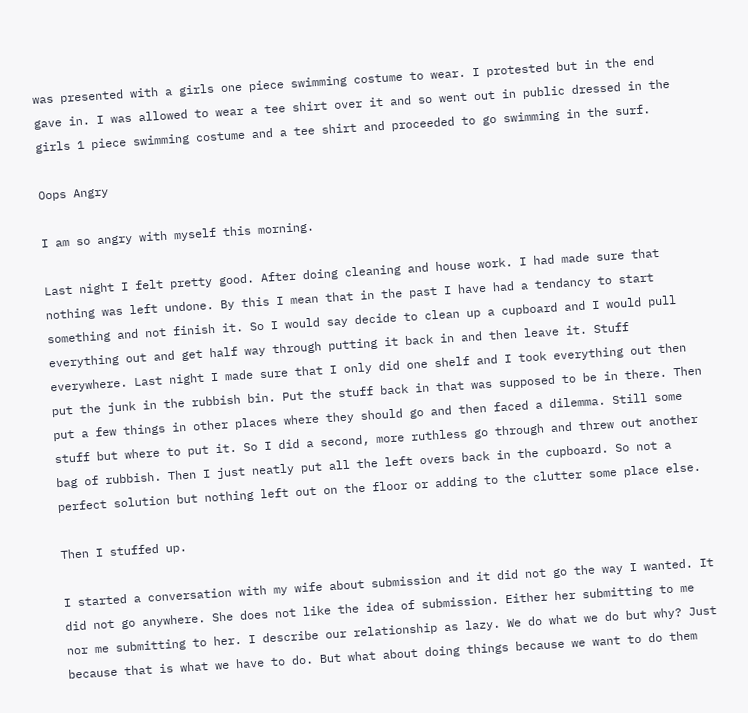was presented with a girls one piece swimming costume to wear. I protested but in the end gave in. I was allowed to wear a tee shirt over it and so went out in public dressed in the girls 1 piece swimming costume and a tee shirt and proceeded to go swimming in the surf.

Oops Angry

I am so angry with myself this morning.

Last night I felt pretty good. After doing cleaning and house work. I had made sure that nothing was left undone. By this I mean that in the past I have had a tendancy to start something and not finish it. So I would say decide to clean up a cupboard and I would pull everything out and get half way through putting it back in and then leave it. Stuff everywhere. Last night I made sure that I only did one shelf and I took everything out then put the junk in the rubbish bin. Put the stuff back in that was supposed to be in there. Then put a few things in other places where they should go and then faced a dilemma. Still some stuff but where to put it. So I did a second, more ruthless go through and threw out another bag of rubbish. Then I just neatly put all the left overs back in the cupboard. So not a perfect solution but nothing left out on the floor or adding to the clutter some place else.

Then I stuffed up.

I started a conversation with my wife about submission and it did not go the way I wanted. It did not go anywhere. She does not like the idea of submission. Either her submitting to me nor me submitting to her. I describe our relationship as lazy. We do what we do but why? Just because that is what we have to do. But what about doing things because we want to do them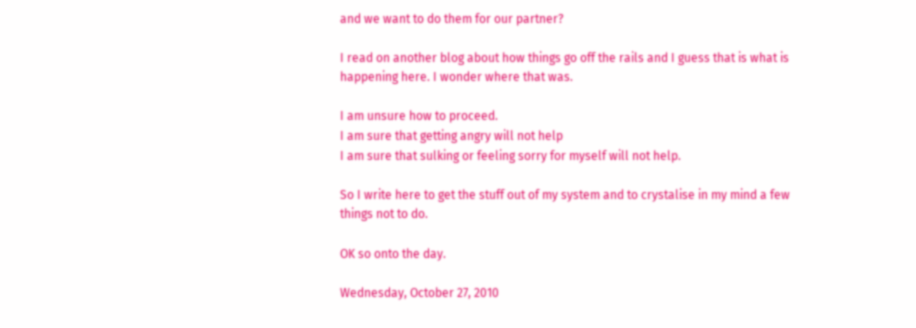and we want to do them for our partner?

I read on another blog about how things go off the rails and I guess that is what is happening here. I wonder where that was.

I am unsure how to proceed.
I am sure that getting angry will not help
I am sure that sulking or feeling sorry for myself will not help.

So I write here to get the stuff out of my system and to crystalise in my mind a few things not to do.

OK so onto the day.

Wednesday, October 27, 2010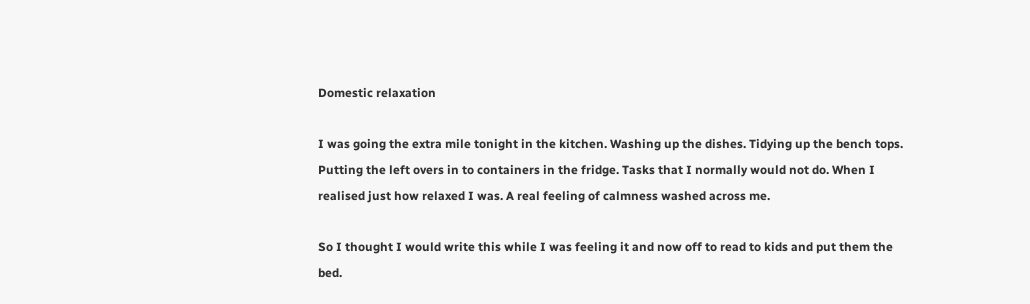Domestic relaxation

I was going the extra mile tonight in the kitchen. Washing up the dishes. Tidying up the bench tops. Putting the left overs in to containers in the fridge. Tasks that I normally would not do. When I realised just how relaxed I was. A real feeling of calmness washed across me.

So I thought I would write this while I was feeling it and now off to read to kids and put them the bed.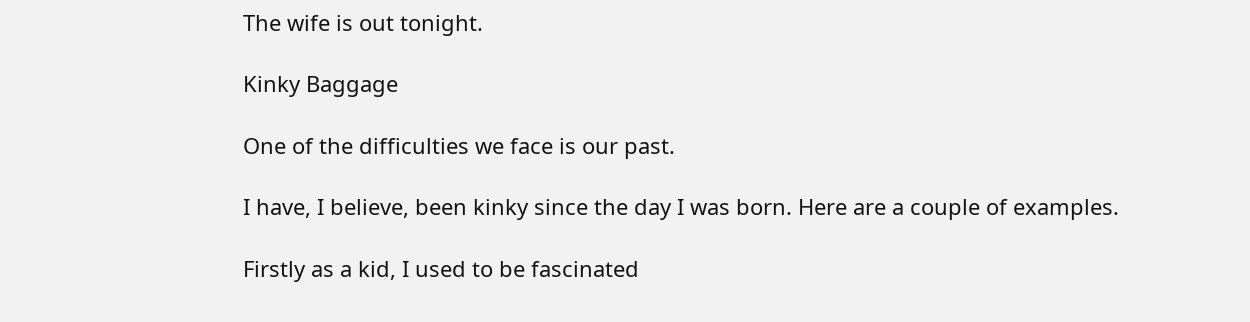The wife is out tonight.

Kinky Baggage

One of the difficulties we face is our past.

I have, I believe, been kinky since the day I was born. Here are a couple of examples.

Firstly as a kid, I used to be fascinated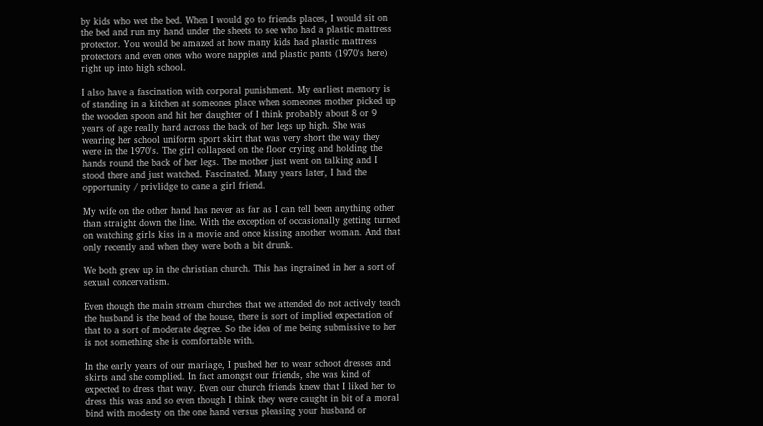by kids who wet the bed. When I would go to friends places, I would sit on the bed and run my hand under the sheets to see who had a plastic mattress protector. You would be amazed at how many kids had plastic mattress protectors and even ones who wore nappies and plastic pants (1970's here) right up into high school.

I also have a fascination with corporal punishment. My earliest memory is of standing in a kitchen at someones place when someones mother picked up the wooden spoon and hit her daughter of I think probably about 8 or 9 years of age really hard across the back of her legs up high. She was wearing her school uniform sport skirt that was very short the way they were in the 1970's. The girl collapsed on the floor crying and holding the hands round the back of her legs. The mother just went on talking and I stood there and just watched. Fascinated. Many years later, I had the opportunity / privlidge to cane a girl friend.

My wife on the other hand has never as far as I can tell been anything other than straight down the line. With the exception of occasionally getting turned on watching girls kiss in a movie and once kissing another woman. And that only recently and when they were both a bit drunk.

We both grew up in the christian church. This has ingrained in her a sort of sexual concervatism.

Even though the main stream churches that we attended do not actively teach the husband is the head of the house, there is sort of implied expectation of that to a sort of moderate degree. So the idea of me being submissive to her is not something she is comfortable with.

In the early years of our mariage, I pushed her to wear schoot dresses and skirts and she complied. In fact amongst our friends, she was kind of expected to dress that way. Even our church friends knew that I liked her to dress this was and so even though I think they were caught in bit of a moral bind with modesty on the one hand versus pleasing your husband or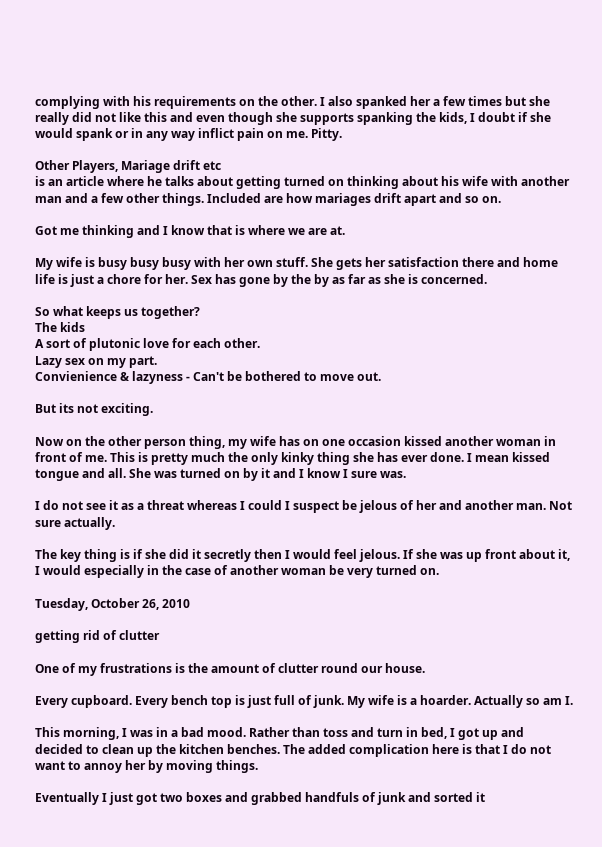complying with his requirements on the other. I also spanked her a few times but she really did not like this and even though she supports spanking the kids, I doubt if she would spank or in any way inflict pain on me. Pitty.

Other Players, Mariage drift etc
is an article where he talks about getting turned on thinking about his wife with another man and a few other things. Included are how mariages drift apart and so on.

Got me thinking and I know that is where we are at.

My wife is busy busy busy with her own stuff. She gets her satisfaction there and home life is just a chore for her. Sex has gone by the by as far as she is concerned.

So what keeps us together?
The kids
A sort of plutonic love for each other.
Lazy sex on my part.
Convienience & lazyness - Can't be bothered to move out.

But its not exciting.

Now on the other person thing, my wife has on one occasion kissed another woman in front of me. This is pretty much the only kinky thing she has ever done. I mean kissed tongue and all. She was turned on by it and I know I sure was.

I do not see it as a threat whereas I could I suspect be jelous of her and another man. Not sure actually.

The key thing is if she did it secretly then I would feel jelous. If she was up front about it, I would especially in the case of another woman be very turned on.

Tuesday, October 26, 2010

getting rid of clutter

One of my frustrations is the amount of clutter round our house.

Every cupboard. Every bench top is just full of junk. My wife is a hoarder. Actually so am I.

This morning, I was in a bad mood. Rather than toss and turn in bed, I got up and decided to clean up the kitchen benches. The added complication here is that I do not want to annoy her by moving things.

Eventually I just got two boxes and grabbed handfuls of junk and sorted it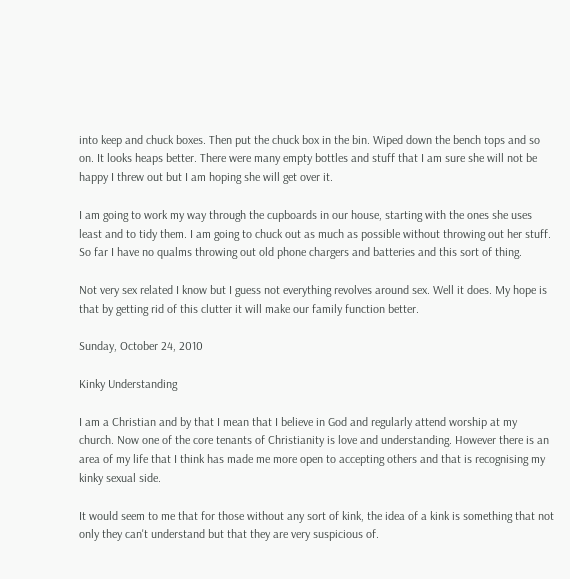into keep and chuck boxes. Then put the chuck box in the bin. Wiped down the bench tops and so on. It looks heaps better. There were many empty bottles and stuff that I am sure she will not be happy I threw out but I am hoping she will get over it.

I am going to work my way through the cupboards in our house, starting with the ones she uses least and to tidy them. I am going to chuck out as much as possible without throwing out her stuff. So far I have no qualms throwing out old phone chargers and batteries and this sort of thing.

Not very sex related I know but I guess not everything revolves around sex. Well it does. My hope is that by getting rid of this clutter it will make our family function better.

Sunday, October 24, 2010

Kinky Understanding

I am a Christian and by that I mean that I believe in God and regularly attend worship at my church. Now one of the core tenants of Christianity is love and understanding. However there is an area of my life that I think has made me more open to accepting others and that is recognising my kinky sexual side.

It would seem to me that for those without any sort of kink, the idea of a kink is something that not only they can't understand but that they are very suspicious of.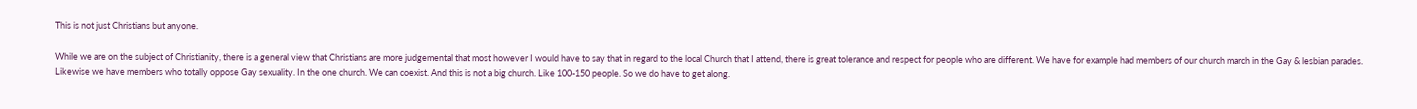This is not just Christians but anyone.

While we are on the subject of Christianity, there is a general view that Christians are more judgemental that most however I would have to say that in regard to the local Church that I attend, there is great tolerance and respect for people who are different. We have for example had members of our church march in the Gay & lesbian parades. Likewise we have members who totally oppose Gay sexuality. In the one church. We can coexist. And this is not a big church. Like 100-150 people. So we do have to get along.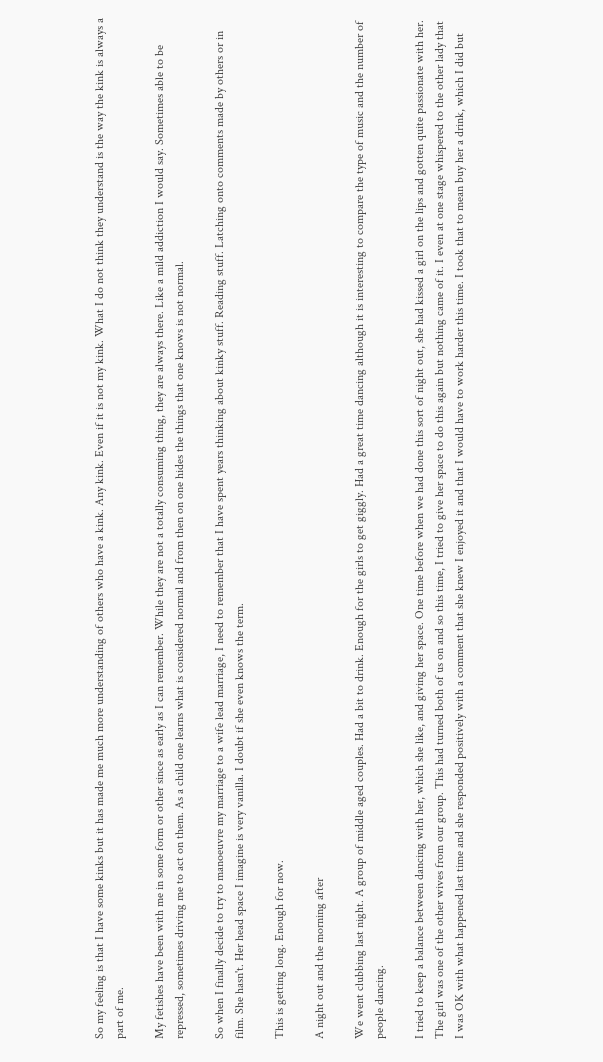So my feeling is that I have some kinks but it has made me much more understanding of others who have a kink. Any kink. Even if it is not my kink. What I do not think they understand is the way the kink is always a part of me.

My fetishes have been with me in some form or other since as early as I can remember. While they are not a totally consuming thing, they are always there. Like a mild addiction I would say. Sometimes able to be repressed, sometimes driving me to act on them. As a child one learns what is considered normal and from then on one hides the things that one knows is not normal.

So when I finally decide to try to manoeuvre my marriage to a wife lead marriage, I need to remember that I have spent years thinking about kinky stuff. Reading stuff. Latching onto comments made by others or in film. She hasn't. Her head space I imagine is very vanilla. I doubt if she even knows the term.

This is getting long. Enough for now.

A night out and the morning after

We went clubbing last night. A group of middle aged couples. Had a bit to drink. Enough for the girls to get giggly. Had a great time dancing although it is interesting to compare the type of music and the number of people dancing.

I tried to keep a balance between dancing with her, which she like, and giving her space. One time before when we had done this sort of night out, she had kissed a girl on the lips and gotten quite passionate with her. The girl was one of the other wives from our group. This had turned both of us on and so this time, I tried to give her space to do this again but nothing came of it. I even at one stage whispered to the other lady that I was OK with what happened last time and she responded positively with a comment that she knew I enjoyed it and that I would have to work harder this time. I took that to mean buy her a drink, which I did but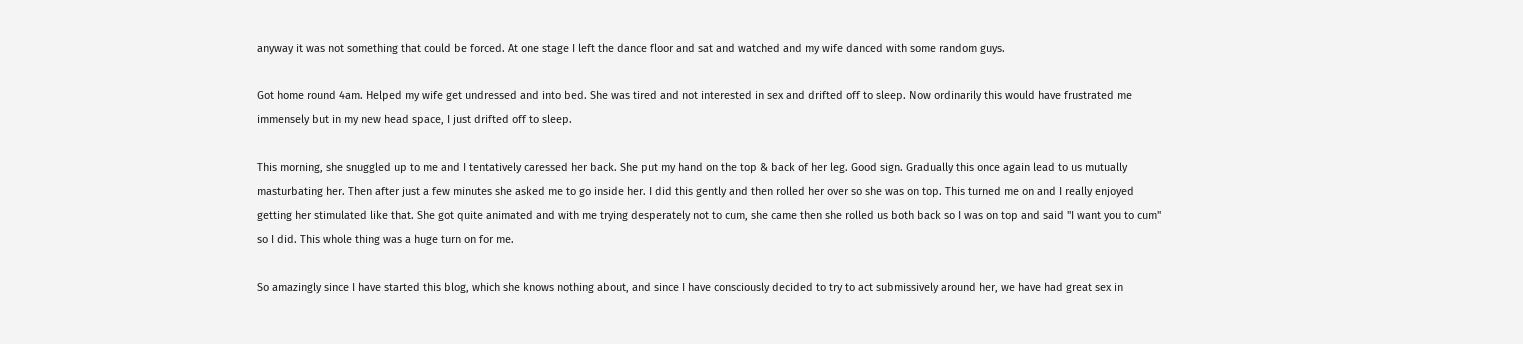anyway it was not something that could be forced. At one stage I left the dance floor and sat and watched and my wife danced with some random guys.

Got home round 4am. Helped my wife get undressed and into bed. She was tired and not interested in sex and drifted off to sleep. Now ordinarily this would have frustrated me immensely but in my new head space, I just drifted off to sleep.

This morning, she snuggled up to me and I tentatively caressed her back. She put my hand on the top & back of her leg. Good sign. Gradually this once again lead to us mutually masturbating her. Then after just a few minutes she asked me to go inside her. I did this gently and then rolled her over so she was on top. This turned me on and I really enjoyed getting her stimulated like that. She got quite animated and with me trying desperately not to cum, she came then she rolled us both back so I was on top and said "I want you to cum" so I did. This whole thing was a huge turn on for me.

So amazingly since I have started this blog, which she knows nothing about, and since I have consciously decided to try to act submissively around her, we have had great sex in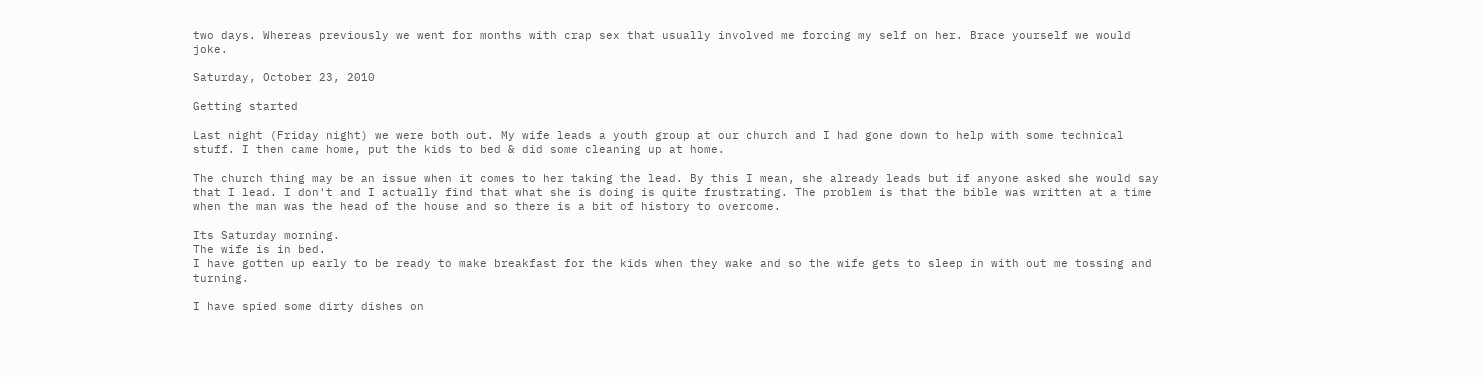two days. Whereas previously we went for months with crap sex that usually involved me forcing my self on her. Brace yourself we would joke.

Saturday, October 23, 2010

Getting started

Last night (Friday night) we were both out. My wife leads a youth group at our church and I had gone down to help with some technical stuff. I then came home, put the kids to bed & did some cleaning up at home.

The church thing may be an issue when it comes to her taking the lead. By this I mean, she already leads but if anyone asked she would say that I lead. I don't and I actually find that what she is doing is quite frustrating. The problem is that the bible was written at a time when the man was the head of the house and so there is a bit of history to overcome.

Its Saturday morning.
The wife is in bed.
I have gotten up early to be ready to make breakfast for the kids when they wake and so the wife gets to sleep in with out me tossing and turning.

I have spied some dirty dishes on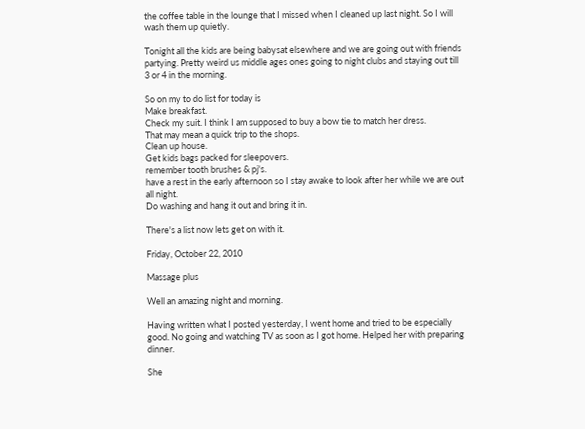the coffee table in the lounge that I missed when I cleaned up last night. So I will wash them up quietly.

Tonight all the kids are being babysat elsewhere and we are going out with friends partying. Pretty weird us middle ages ones going to night clubs and staying out till 3 or 4 in the morning.

So on my to do list for today is
Make breakfast.
Check my suit. I think I am supposed to buy a bow tie to match her dress.
That may mean a quick trip to the shops.
Clean up house.
Get kids bags packed for sleepovers.
remember tooth brushes & pj's.
have a rest in the early afternoon so I stay awake to look after her while we are out all night.
Do washing and hang it out and bring it in.

There's a list now lets get on with it.

Friday, October 22, 2010

Massage plus

Well an amazing night and morning.

Having written what I posted yesterday, I went home and tried to be especially good. No going and watching TV as soon as I got home. Helped her with preparing dinner.

She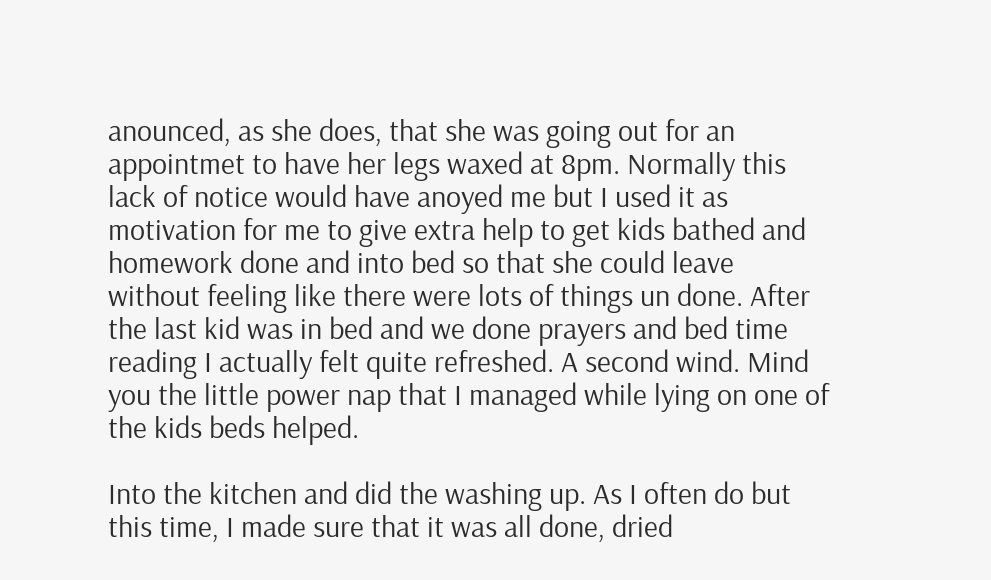anounced, as she does, that she was going out for an appointmet to have her legs waxed at 8pm. Normally this lack of notice would have anoyed me but I used it as motivation for me to give extra help to get kids bathed and homework done and into bed so that she could leave without feeling like there were lots of things un done. After the last kid was in bed and we done prayers and bed time reading I actually felt quite refreshed. A second wind. Mind you the little power nap that I managed while lying on one of the kids beds helped.

Into the kitchen and did the washing up. As I often do but this time, I made sure that it was all done, dried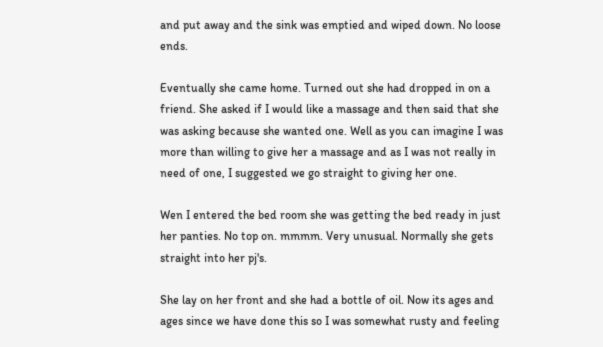and put away and the sink was emptied and wiped down. No loose ends.

Eventually she came home. Turned out she had dropped in on a friend. She asked if I would like a massage and then said that she was asking because she wanted one. Well as you can imagine I was more than willing to give her a massage and as I was not really in need of one, I suggested we go straight to giving her one.

Wen I entered the bed room she was getting the bed ready in just her panties. No top on. mmmm. Very unusual. Normally she gets straight into her pj's.

She lay on her front and she had a bottle of oil. Now its ages and ages since we have done this so I was somewhat rusty and feeling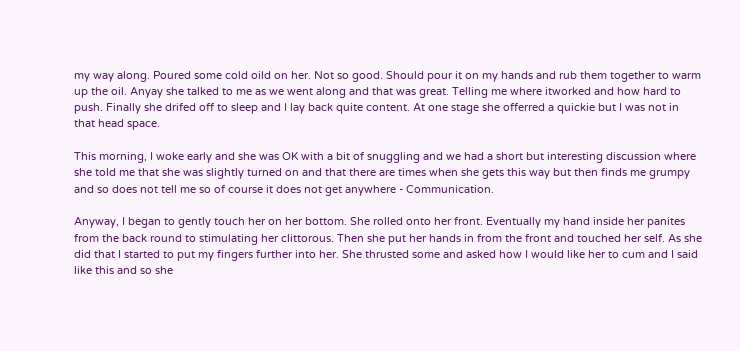my way along. Poured some cold oild on her. Not so good. Should pour it on my hands and rub them together to warm up the oil. Anyay she talked to me as we went along and that was great. Telling me where itworked and how hard to push. Finally she drifed off to sleep and I lay back quite content. At one stage she offerred a quickie but I was not in that head space.

This morning, I woke early and she was OK with a bit of snuggling and we had a short but interesting discussion where she told me that she was slightly turned on and that there are times when she gets this way but then finds me grumpy and so does not tell me so of course it does not get anywhere - Communication.

Anyway, I began to gently touch her on her bottom. She rolled onto her front. Eventually my hand inside her panites from the back round to stimulating her clittorous. Then she put her hands in from the front and touched her self. As she did that I started to put my fingers further into her. She thrusted some and asked how I would like her to cum and I said like this and so she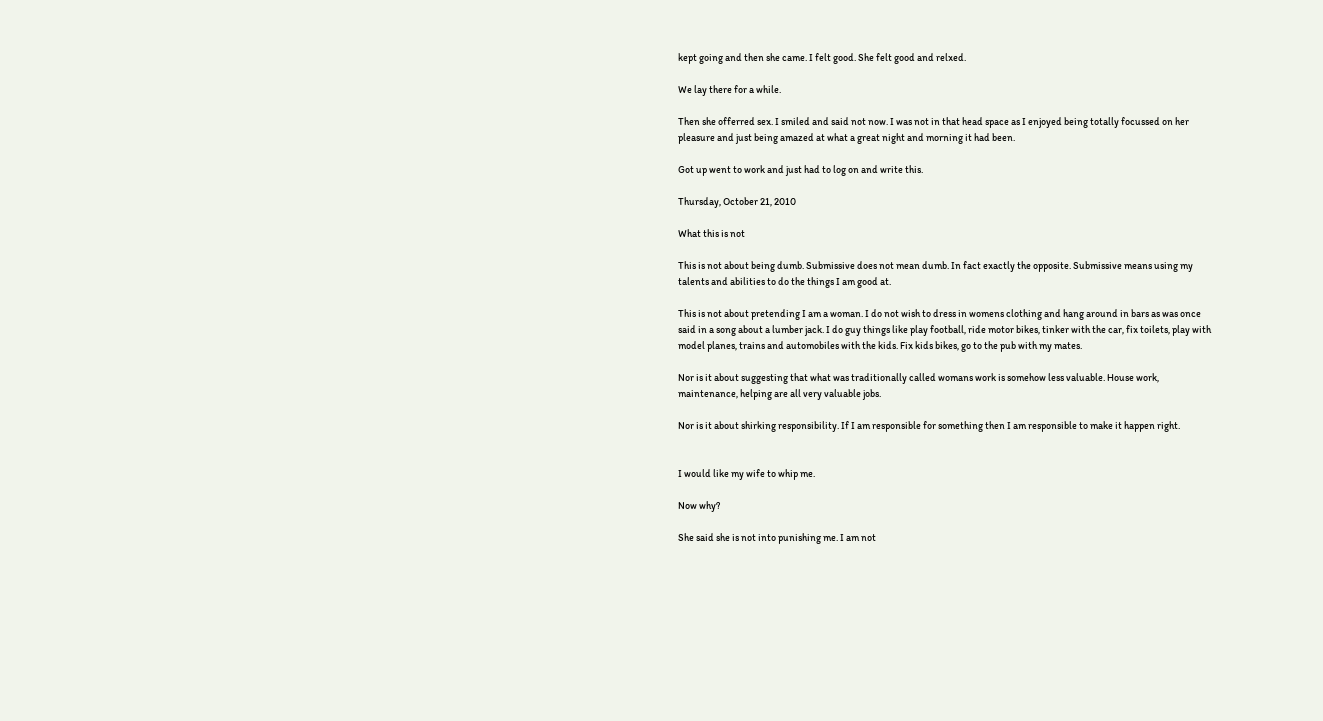kept going and then she came. I felt good. She felt good and relxed.

We lay there for a while.

Then she offerred sex. I smiled and said not now. I was not in that head space as I enjoyed being totally focussed on her pleasure and just being amazed at what a great night and morning it had been.

Got up went to work and just had to log on and write this.

Thursday, October 21, 2010

What this is not

This is not about being dumb. Submissive does not mean dumb. In fact exactly the opposite. Submissive means using my talents and abilities to do the things I am good at.

This is not about pretending I am a woman. I do not wish to dress in womens clothing and hang around in bars as was once said in a song about a lumber jack. I do guy things like play football, ride motor bikes, tinker with the car, fix toilets, play with model planes, trains and automobiles with the kids. Fix kids bikes, go to the pub with my mates.

Nor is it about suggesting that what was traditionally called womans work is somehow less valuable. House work, maintenance, helping are all very valuable jobs.

Nor is it about shirking responsibility. If I am responsible for something then I am responsible to make it happen right.


I would like my wife to whip me.

Now why?

She said she is not into punishing me. I am not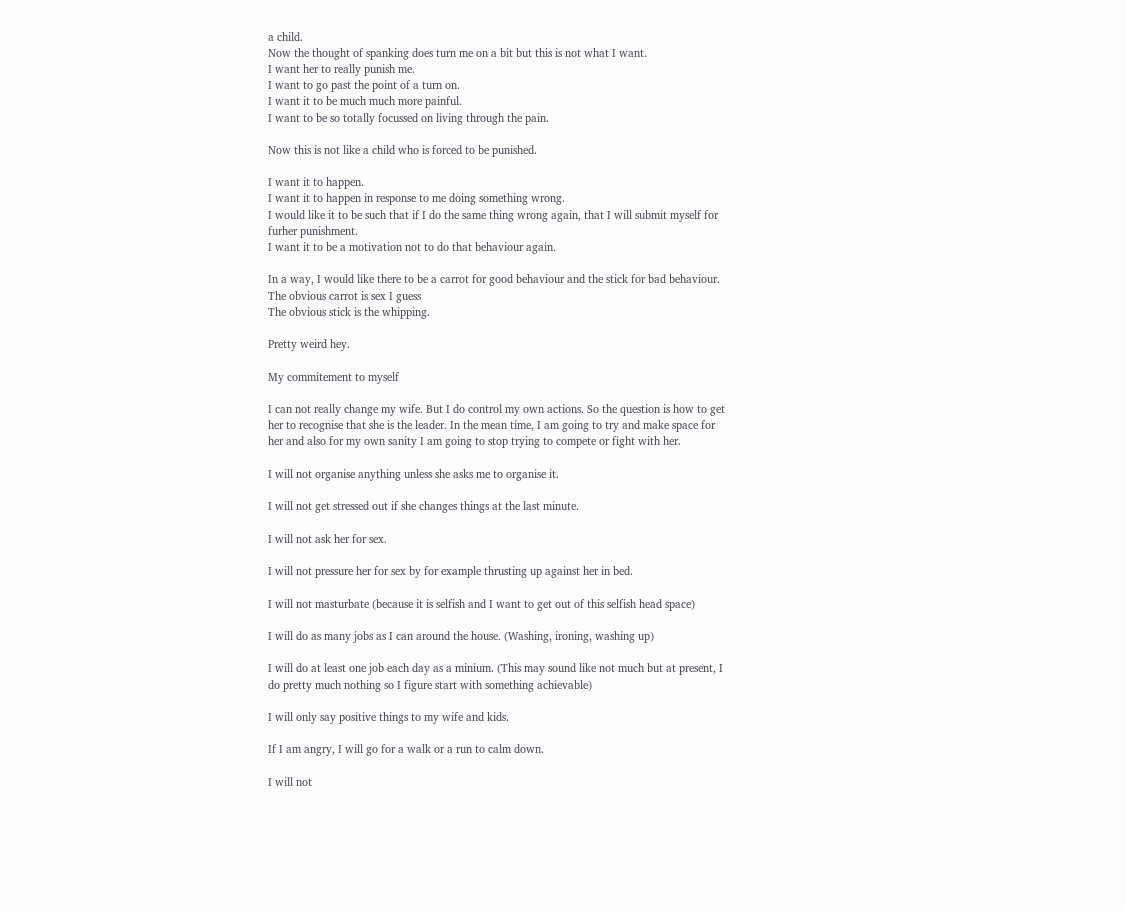a child.
Now the thought of spanking does turn me on a bit but this is not what I want.
I want her to really punish me.
I want to go past the point of a turn on.
I want it to be much much more painful.
I want to be so totally focussed on living through the pain.

Now this is not like a child who is forced to be punished.

I want it to happen.
I want it to happen in response to me doing something wrong.
I would like it to be such that if I do the same thing wrong again, that I will submit myself for furher punishment.
I want it to be a motivation not to do that behaviour again.

In a way, I would like there to be a carrot for good behaviour and the stick for bad behaviour.
The obvious carrot is sex I guess
The obvious stick is the whipping.

Pretty weird hey.

My commitement to myself

I can not really change my wife. But I do control my own actions. So the question is how to get her to recognise that she is the leader. In the mean time, I am going to try and make space for her and also for my own sanity I am going to stop trying to compete or fight with her.

I will not organise anything unless she asks me to organise it.

I will not get stressed out if she changes things at the last minute.

I will not ask her for sex.

I will not pressure her for sex by for example thrusting up against her in bed.

I will not masturbate (because it is selfish and I want to get out of this selfish head space)

I will do as many jobs as I can around the house. (Washing, ironing, washing up)

I will do at least one job each day as a minium. (This may sound like not much but at present, I do pretty much nothing so I figure start with something achievable)

I will only say positive things to my wife and kids.

If I am angry, I will go for a walk or a run to calm down.

I will not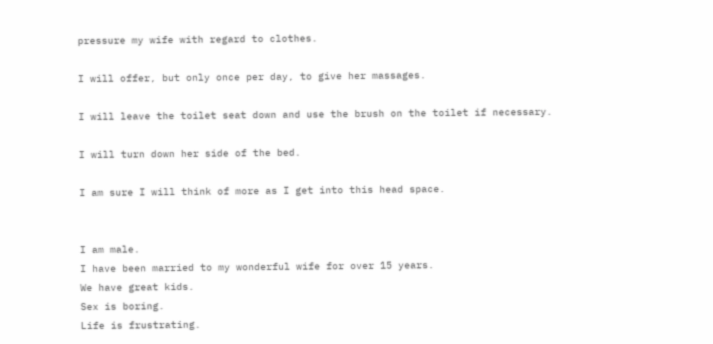pressure my wife with regard to clothes.

I will offer, but only once per day, to give her massages.

I will leave the toilet seat down and use the brush on the toilet if necessary.

I will turn down her side of the bed.

I am sure I will think of more as I get into this head space.


I am male.
I have been married to my wonderful wife for over 15 years.
We have great kids.
Sex is boring.
Life is frustrating.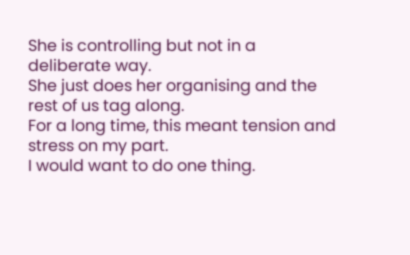She is controlling but not in a deliberate way.
She just does her organising and the rest of us tag along.
For a long time, this meant tension and stress on my part.
I would want to do one thing.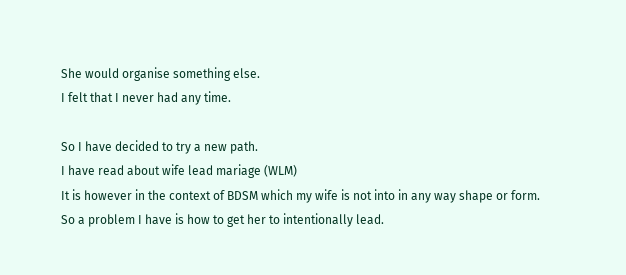She would organise something else.
I felt that I never had any time.

So I have decided to try a new path.
I have read about wife lead mariage (WLM)
It is however in the context of BDSM which my wife is not into in any way shape or form.
So a problem I have is how to get her to intentionally lead.